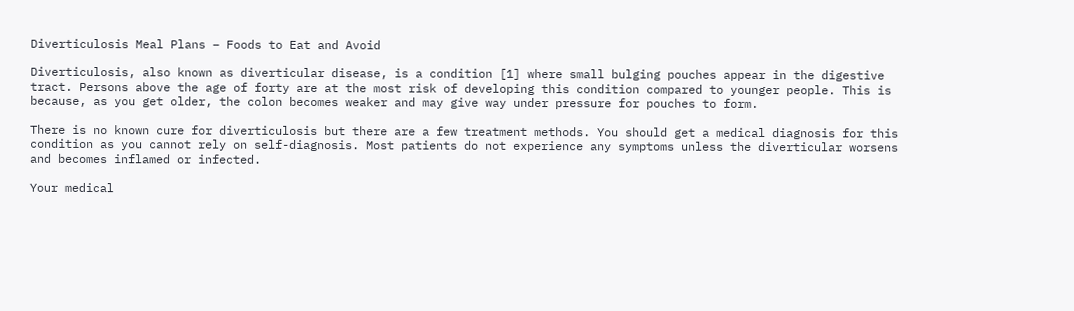Diverticulosis Meal Plans – Foods to Eat and Avoid

Diverticulosis, also known as diverticular disease, is a condition [1] where small bulging pouches appear in the digestive tract. Persons above the age of forty are at the most risk of developing this condition compared to younger people. This is because, as you get older, the colon becomes weaker and may give way under pressure for pouches to form.

There is no known cure for diverticulosis but there are a few treatment methods. You should get a medical diagnosis for this condition as you cannot rely on self-diagnosis. Most patients do not experience any symptoms unless the diverticular worsens and becomes inflamed or infected.

Your medical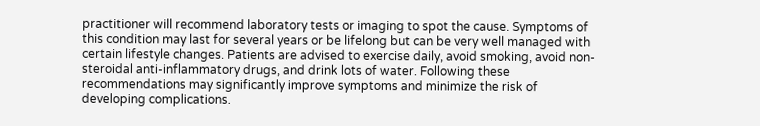practitioner will recommend laboratory tests or imaging to spot the cause. Symptoms of this condition may last for several years or be lifelong but can be very well managed with certain lifestyle changes. Patients are advised to exercise daily, avoid smoking, avoid non-steroidal anti-inflammatory drugs, and drink lots of water. Following these recommendations may significantly improve symptoms and minimize the risk of developing complications.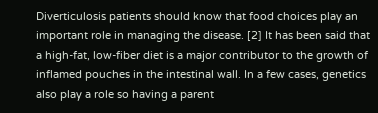Diverticulosis patients should know that food choices play an important role in managing the disease. [2] It has been said that a high-fat, low-fiber diet is a major contributor to the growth of inflamed pouches in the intestinal wall. In a few cases, genetics also play a role so having a parent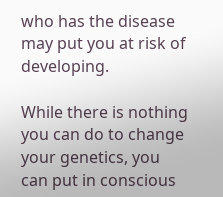who has the disease may put you at risk of developing.

While there is nothing you can do to change your genetics, you can put in conscious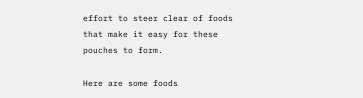effort to steer clear of foods that make it easy for these pouches to form.

Here are some foods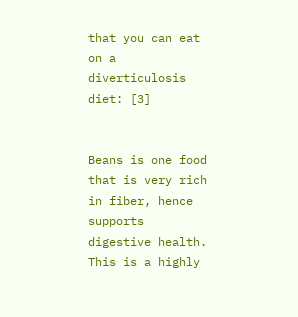that you can eat on a diverticulosis diet: [3]


Beans is one food that is very rich in fiber, hence supports digestive health. This is a highly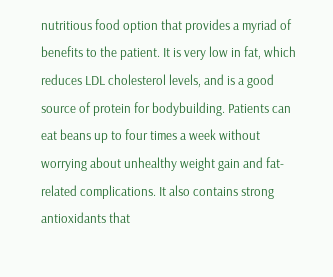nutritious food option that provides a myriad of benefits to the patient. It is very low in fat, which reduces LDL cholesterol levels, and is a good source of protein for bodybuilding. Patients can eat beans up to four times a week without worrying about unhealthy weight gain and fat-related complications. It also contains strong antioxidants that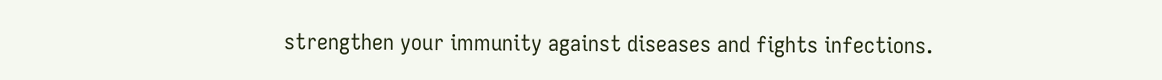strengthen your immunity against diseases and fights infections.